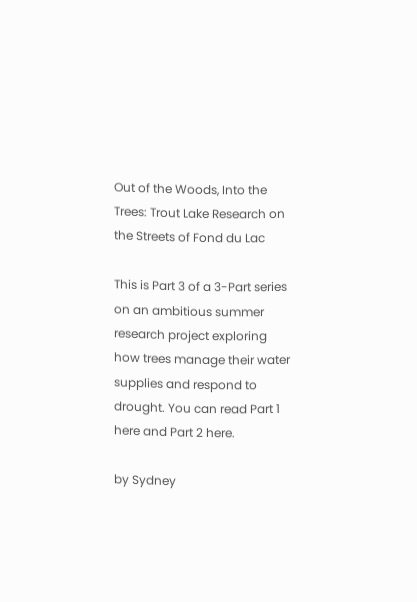Out of the Woods, Into the Trees: Trout Lake Research on the Streets of Fond du Lac

This is Part 3 of a 3-Part series on an ambitious summer research project exploring how trees manage their water supplies and respond to drought. You can read Part 1 here and Part 2 here.

by Sydney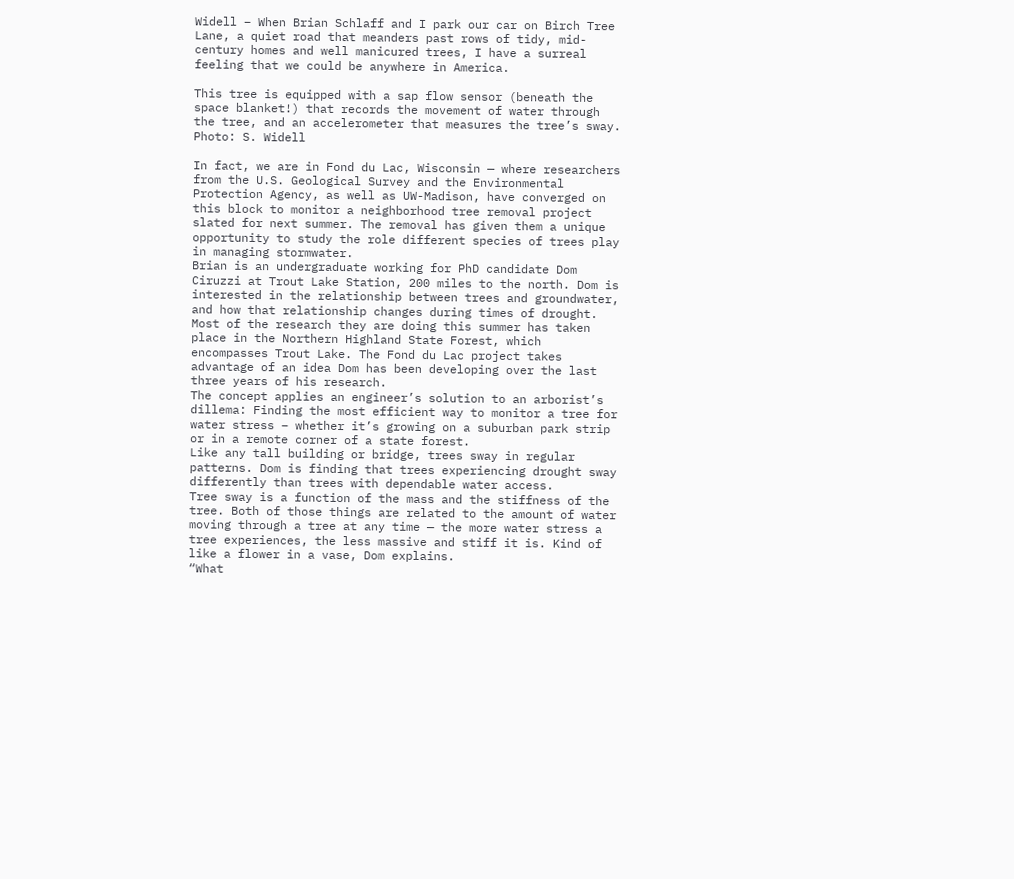Widell – When Brian Schlaff and I park our car on Birch Tree Lane, a quiet road that meanders past rows of tidy, mid-century homes and well manicured trees, I have a surreal feeling that we could be anywhere in America.

This tree is equipped with a sap flow sensor (beneath the space blanket!) that records the movement of water through the tree, and an accelerometer that measures the tree’s sway. Photo: S. Widell

In fact, we are in Fond du Lac, Wisconsin — where researchers from the U.S. Geological Survey and the Environmental Protection Agency, as well as UW-Madison, have converged on this block to monitor a neighborhood tree removal project slated for next summer. The removal has given them a unique opportunity to study the role different species of trees play in managing stormwater.
Brian is an undergraduate working for PhD candidate Dom Ciruzzi at Trout Lake Station, 200 miles to the north. Dom is interested in the relationship between trees and groundwater, and how that relationship changes during times of drought.
Most of the research they are doing this summer has taken place in the Northern Highland State Forest, which encompasses Trout Lake. The Fond du Lac project takes advantage of an idea Dom has been developing over the last three years of his research.
The concept applies an engineer’s solution to an arborist’s dillema: Finding the most efficient way to monitor a tree for water stress – whether it’s growing on a suburban park strip or in a remote corner of a state forest.
Like any tall building or bridge, trees sway in regular patterns. Dom is finding that trees experiencing drought sway differently than trees with dependable water access.
Tree sway is a function of the mass and the stiffness of the tree. Both of those things are related to the amount of water moving through a tree at any time — the more water stress a tree experiences, the less massive and stiff it is. Kind of like a flower in a vase, Dom explains.
“What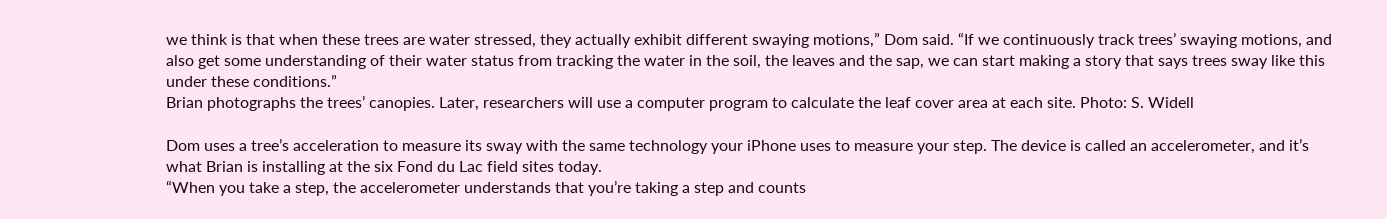we think is that when these trees are water stressed, they actually exhibit different swaying motions,” Dom said. “If we continuously track trees’ swaying motions, and also get some understanding of their water status from tracking the water in the soil, the leaves and the sap, we can start making a story that says trees sway like this under these conditions.”
Brian photographs the trees’ canopies. Later, researchers will use a computer program to calculate the leaf cover area at each site. Photo: S. Widell

Dom uses a tree’s acceleration to measure its sway with the same technology your iPhone uses to measure your step. The device is called an accelerometer, and it’s what Brian is installing at the six Fond du Lac field sites today.
“When you take a step, the accelerometer understands that you’re taking a step and counts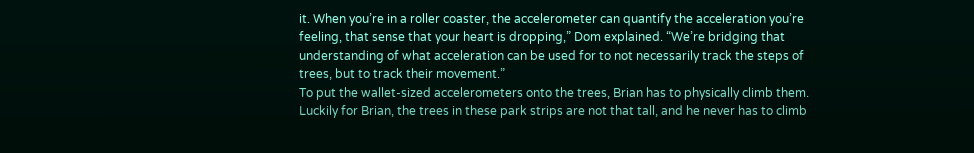it. When you’re in a roller coaster, the accelerometer can quantify the acceleration you’re feeling, that sense that your heart is dropping,” Dom explained. “We’re bridging that understanding of what acceleration can be used for to not necessarily track the steps of trees, but to track their movement.”
To put the wallet-sized accelerometers onto the trees, Brian has to physically climb them.
Luckily for Brian, the trees in these park strips are not that tall, and he never has to climb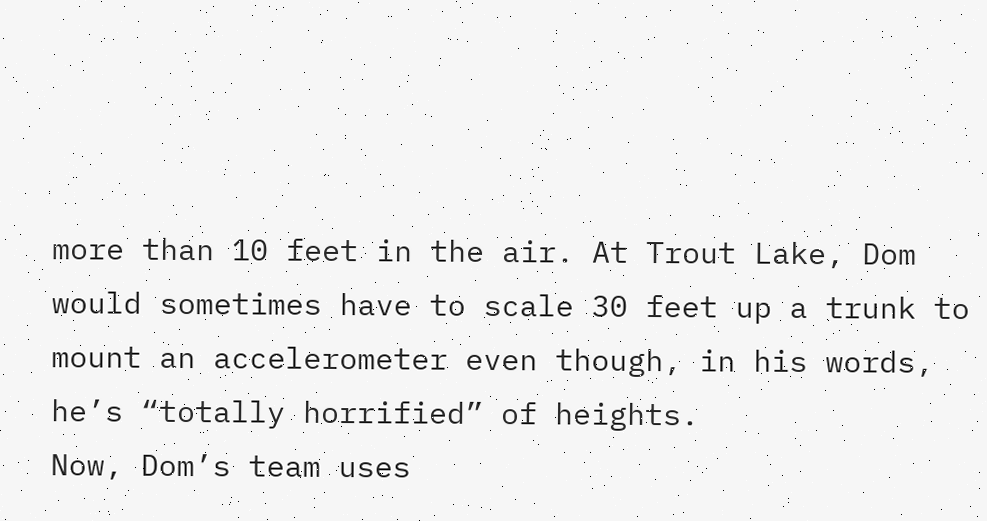more than 10 feet in the air. At Trout Lake, Dom would sometimes have to scale 30 feet up a trunk to mount an accelerometer even though, in his words, he’s “totally horrified” of heights.
Now, Dom’s team uses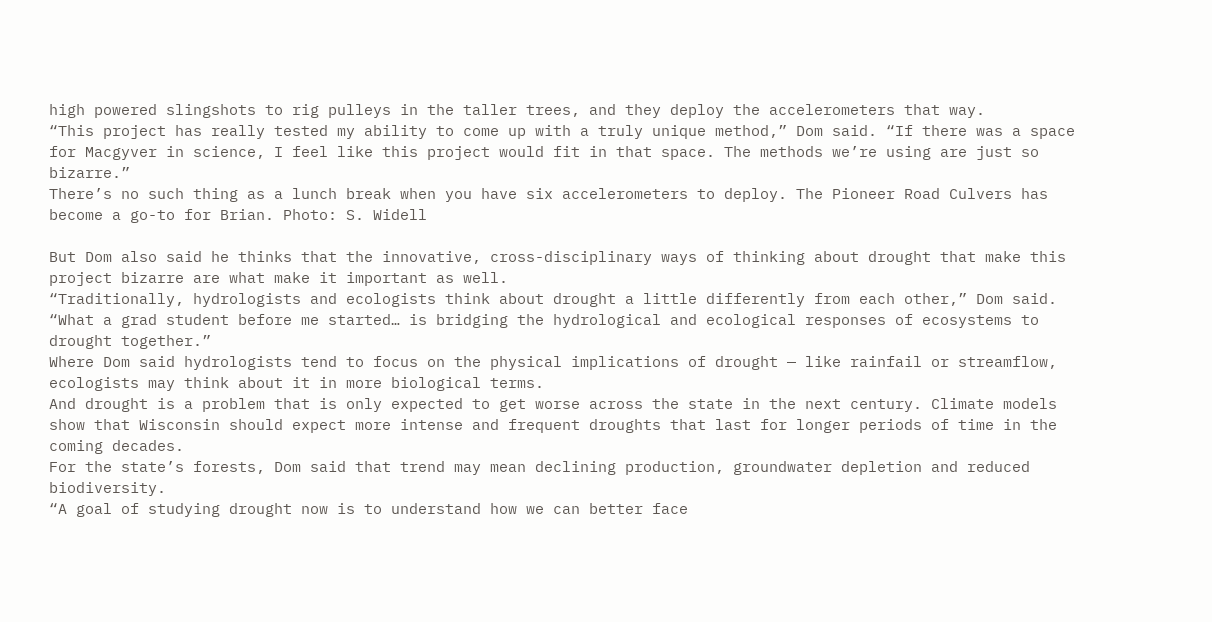high powered slingshots to rig pulleys in the taller trees, and they deploy the accelerometers that way.
“This project has really tested my ability to come up with a truly unique method,” Dom said. “If there was a space for Macgyver in science, I feel like this project would fit in that space. The methods we’re using are just so bizarre.”
There’s no such thing as a lunch break when you have six accelerometers to deploy. The Pioneer Road Culvers has become a go-to for Brian. Photo: S. Widell

But Dom also said he thinks that the innovative, cross-disciplinary ways of thinking about drought that make this project bizarre are what make it important as well.
“Traditionally, hydrologists and ecologists think about drought a little differently from each other,” Dom said. “What a grad student before me started… is bridging the hydrological and ecological responses of ecosystems to drought together.”
Where Dom said hydrologists tend to focus on the physical implications of drought — like rainfail or streamflow, ecologists may think about it in more biological terms.
And drought is a problem that is only expected to get worse across the state in the next century. Climate models show that Wisconsin should expect more intense and frequent droughts that last for longer periods of time in the coming decades.
For the state’s forests, Dom said that trend may mean declining production, groundwater depletion and reduced biodiversity.
“A goal of studying drought now is to understand how we can better face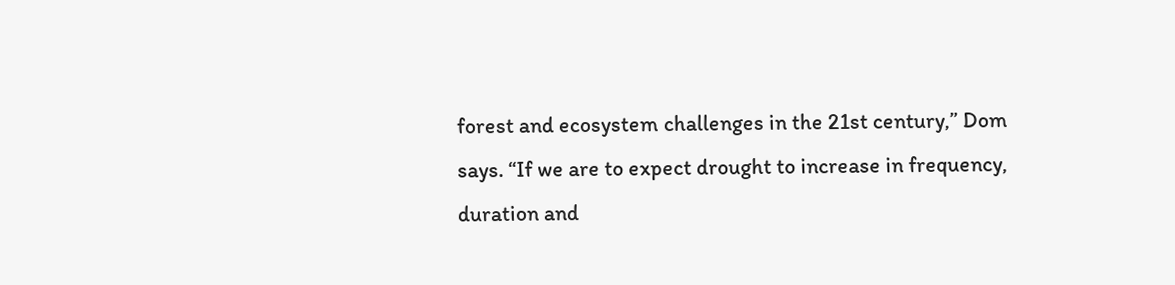forest and ecosystem challenges in the 21st century,” Dom says. “If we are to expect drought to increase in frequency, duration and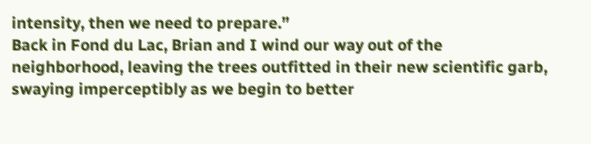intensity, then we need to prepare.”
Back in Fond du Lac, Brian and I wind our way out of the neighborhood, leaving the trees outfitted in their new scientific garb, swaying imperceptibly as we begin to better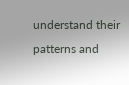understand their patterns and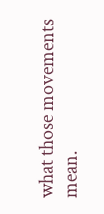what those movements mean.